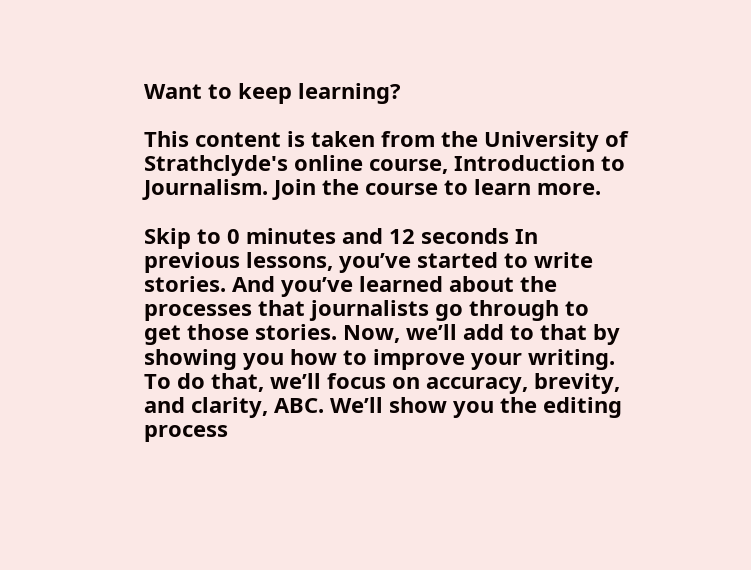Want to keep learning?

This content is taken from the University of Strathclyde's online course, Introduction to Journalism. Join the course to learn more.

Skip to 0 minutes and 12 seconds In previous lessons, you’ve started to write stories. And you’ve learned about the processes that journalists go through to get those stories. Now, we’ll add to that by showing you how to improve your writing. To do that, we’ll focus on accuracy, brevity, and clarity, ABC. We’ll show you the editing process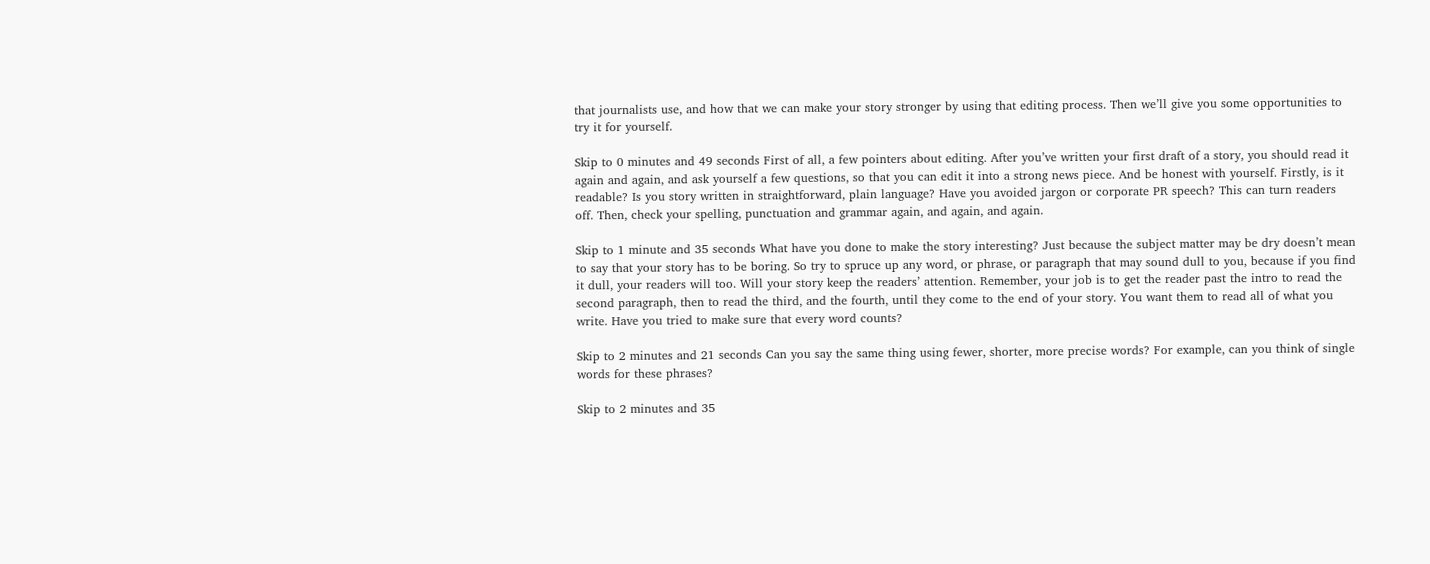that journalists use, and how that we can make your story stronger by using that editing process. Then we’ll give you some opportunities to try it for yourself.

Skip to 0 minutes and 49 seconds First of all, a few pointers about editing. After you’ve written your first draft of a story, you should read it again and again, and ask yourself a few questions, so that you can edit it into a strong news piece. And be honest with yourself. Firstly, is it readable? Is you story written in straightforward, plain language? Have you avoided jargon or corporate PR speech? This can turn readers off. Then, check your spelling, punctuation and grammar again, and again, and again.

Skip to 1 minute and 35 seconds What have you done to make the story interesting? Just because the subject matter may be dry doesn’t mean to say that your story has to be boring. So try to spruce up any word, or phrase, or paragraph that may sound dull to you, because if you find it dull, your readers will too. Will your story keep the readers’ attention. Remember, your job is to get the reader past the intro to read the second paragraph, then to read the third, and the fourth, until they come to the end of your story. You want them to read all of what you write. Have you tried to make sure that every word counts?

Skip to 2 minutes and 21 seconds Can you say the same thing using fewer, shorter, more precise words? For example, can you think of single words for these phrases?

Skip to 2 minutes and 35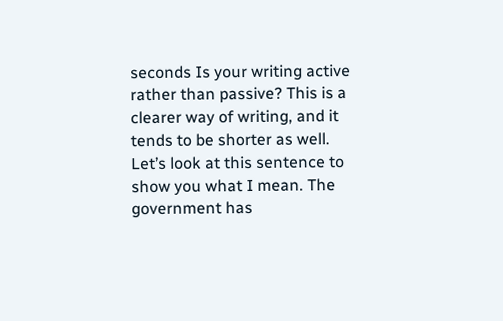seconds Is your writing active rather than passive? This is a clearer way of writing, and it tends to be shorter as well. Let’s look at this sentence to show you what I mean. The government has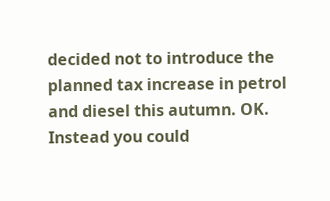decided not to introduce the planned tax increase in petrol and diesel this autumn. OK. Instead you could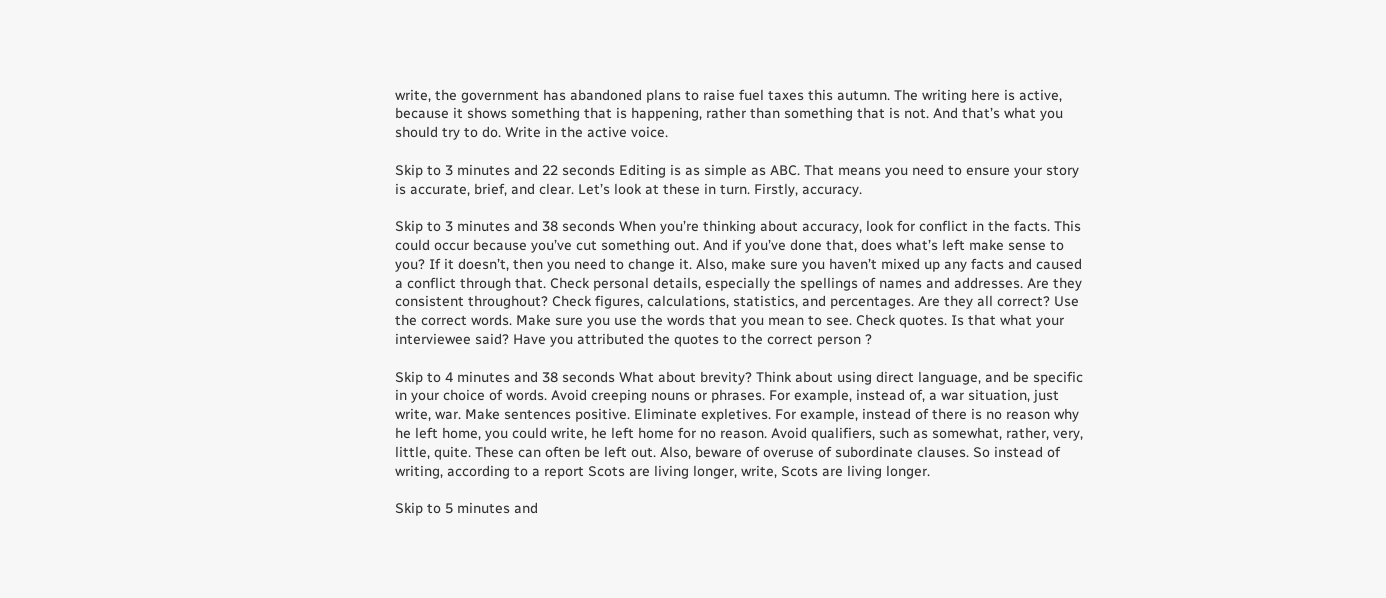write, the government has abandoned plans to raise fuel taxes this autumn. The writing here is active, because it shows something that is happening, rather than something that is not. And that’s what you should try to do. Write in the active voice.

Skip to 3 minutes and 22 seconds Editing is as simple as ABC. That means you need to ensure your story is accurate, brief, and clear. Let’s look at these in turn. Firstly, accuracy.

Skip to 3 minutes and 38 seconds When you’re thinking about accuracy, look for conflict in the facts. This could occur because you’ve cut something out. And if you’ve done that, does what’s left make sense to you? If it doesn’t, then you need to change it. Also, make sure you haven’t mixed up any facts and caused a conflict through that. Check personal details, especially the spellings of names and addresses. Are they consistent throughout? Check figures, calculations, statistics, and percentages. Are they all correct? Use the correct words. Make sure you use the words that you mean to see. Check quotes. Is that what your interviewee said? Have you attributed the quotes to the correct person ?

Skip to 4 minutes and 38 seconds What about brevity? Think about using direct language, and be specific in your choice of words. Avoid creeping nouns or phrases. For example, instead of, a war situation, just write, war. Make sentences positive. Eliminate expletives. For example, instead of there is no reason why he left home, you could write, he left home for no reason. Avoid qualifiers, such as somewhat, rather, very, little, quite. These can often be left out. Also, beware of overuse of subordinate clauses. So instead of writing, according to a report Scots are living longer, write, Scots are living longer.

Skip to 5 minutes and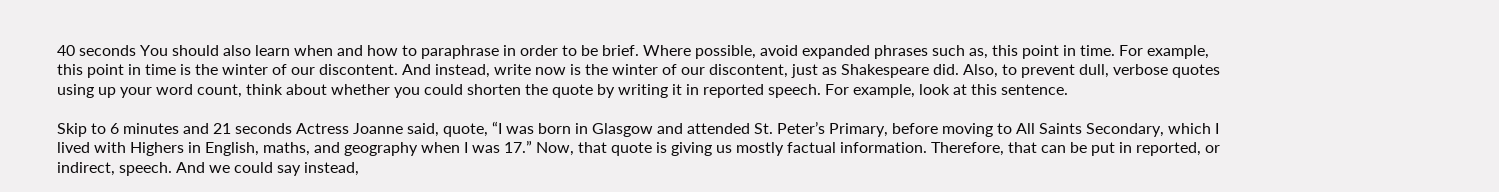40 seconds You should also learn when and how to paraphrase in order to be brief. Where possible, avoid expanded phrases such as, this point in time. For example, this point in time is the winter of our discontent. And instead, write now is the winter of our discontent, just as Shakespeare did. Also, to prevent dull, verbose quotes using up your word count, think about whether you could shorten the quote by writing it in reported speech. For example, look at this sentence.

Skip to 6 minutes and 21 seconds Actress Joanne said, quote, “I was born in Glasgow and attended St. Peter’s Primary, before moving to All Saints Secondary, which I lived with Highers in English, maths, and geography when I was 17.” Now, that quote is giving us mostly factual information. Therefore, that can be put in reported, or indirect, speech. And we could say instead,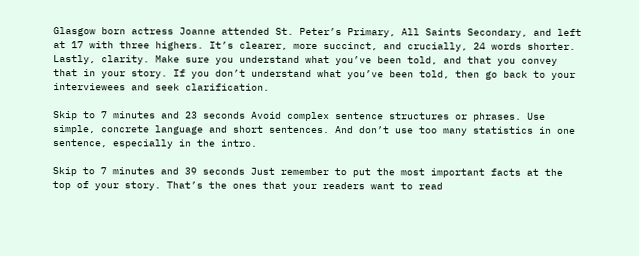Glasgow born actress Joanne attended St. Peter’s Primary, All Saints Secondary, and left at 17 with three highers. It’s clearer, more succinct, and crucially, 24 words shorter. Lastly, clarity. Make sure you understand what you’ve been told, and that you convey that in your story. If you don’t understand what you’ve been told, then go back to your interviewees and seek clarification.

Skip to 7 minutes and 23 seconds Avoid complex sentence structures or phrases. Use simple, concrete language and short sentences. And don’t use too many statistics in one sentence, especially in the intro.

Skip to 7 minutes and 39 seconds Just remember to put the most important facts at the top of your story. That’s the ones that your readers want to read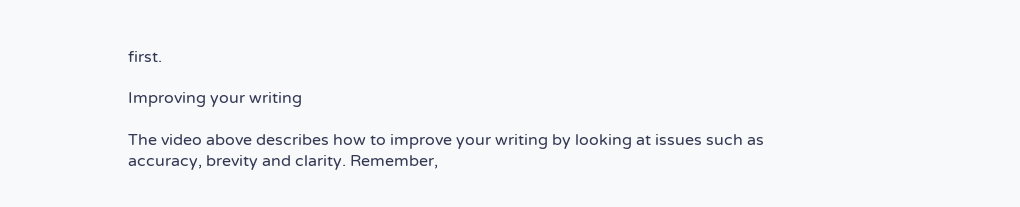first.

Improving your writing

The video above describes how to improve your writing by looking at issues such as accuracy, brevity and clarity. Remember,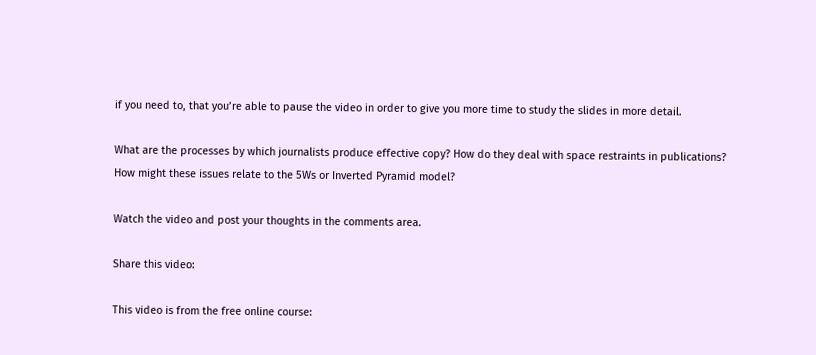if you need to, that you’re able to pause the video in order to give you more time to study the slides in more detail.

What are the processes by which journalists produce effective copy? How do they deal with space restraints in publications? How might these issues relate to the 5Ws or Inverted Pyramid model?

Watch the video and post your thoughts in the comments area.

Share this video:

This video is from the free online course: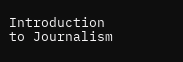Introduction to Journalism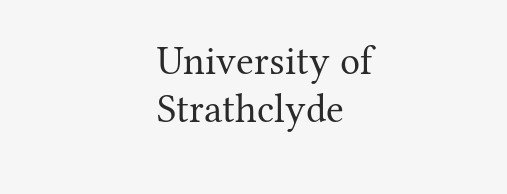University of Strathclyde